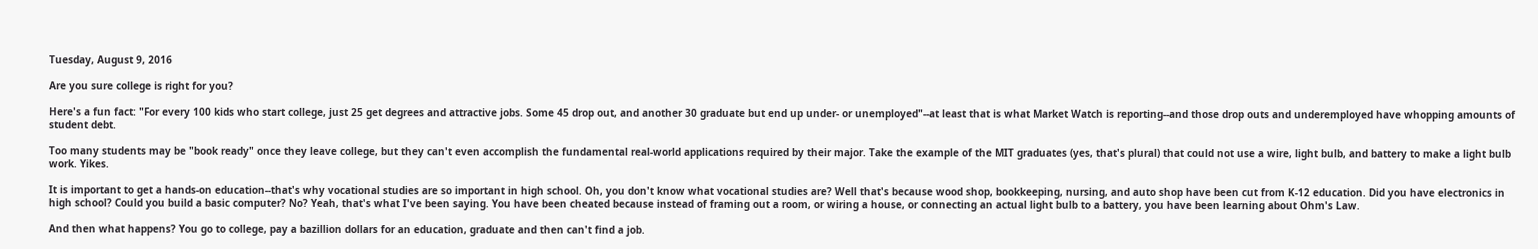Tuesday, August 9, 2016

Are you sure college is right for you?

Here's a fun fact: "For every 100 kids who start college, just 25 get degrees and attractive jobs. Some 45 drop out, and another 30 graduate but end up under- or unemployed"--at least that is what Market Watch is reporting--and those drop outs and underemployed have whopping amounts of student debt.

Too many students may be "book ready" once they leave college, but they can't even accomplish the fundamental real-world applications required by their major. Take the example of the MIT graduates (yes, that's plural) that could not use a wire, light bulb, and battery to make a light bulb work. Yikes.

It is important to get a hands-on education--that's why vocational studies are so important in high school. Oh, you don't know what vocational studies are? Well that's because wood shop, bookkeeping, nursing, and auto shop have been cut from K-12 education. Did you have electronics in high school? Could you build a basic computer? No? Yeah, that's what I've been saying. You have been cheated because instead of framing out a room, or wiring a house, or connecting an actual light bulb to a battery, you have been learning about Ohm's Law.

And then what happens? You go to college, pay a bazillion dollars for an education, graduate and then can't find a job.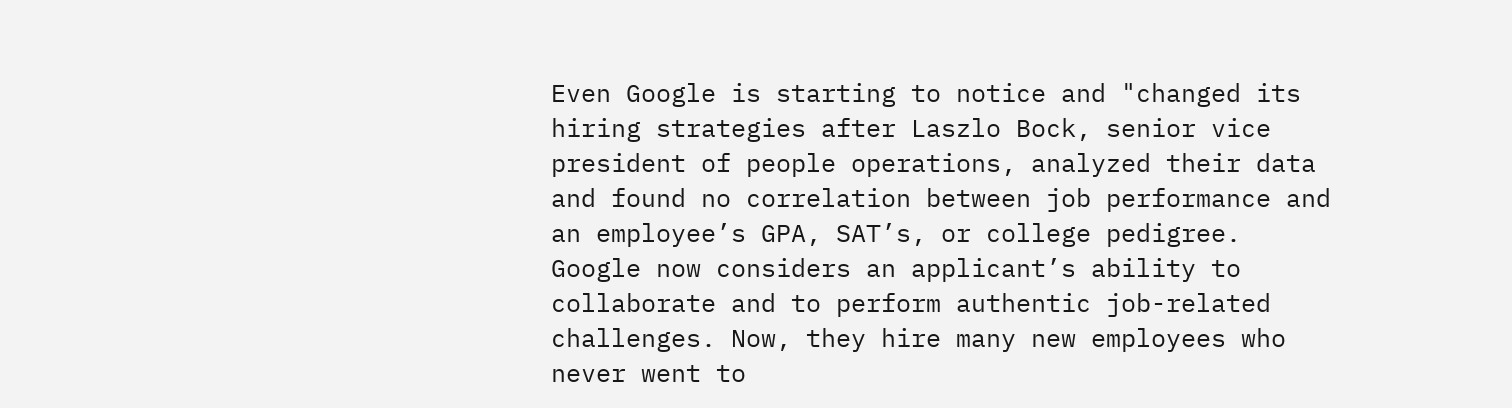Even Google is starting to notice and "changed its hiring strategies after Laszlo Bock, senior vice president of people operations, analyzed their data and found no correlation between job performance and an employee’s GPA, SAT’s, or college pedigree. Google now considers an applicant’s ability to collaborate and to perform authentic job-related challenges. Now, they hire many new employees who never went to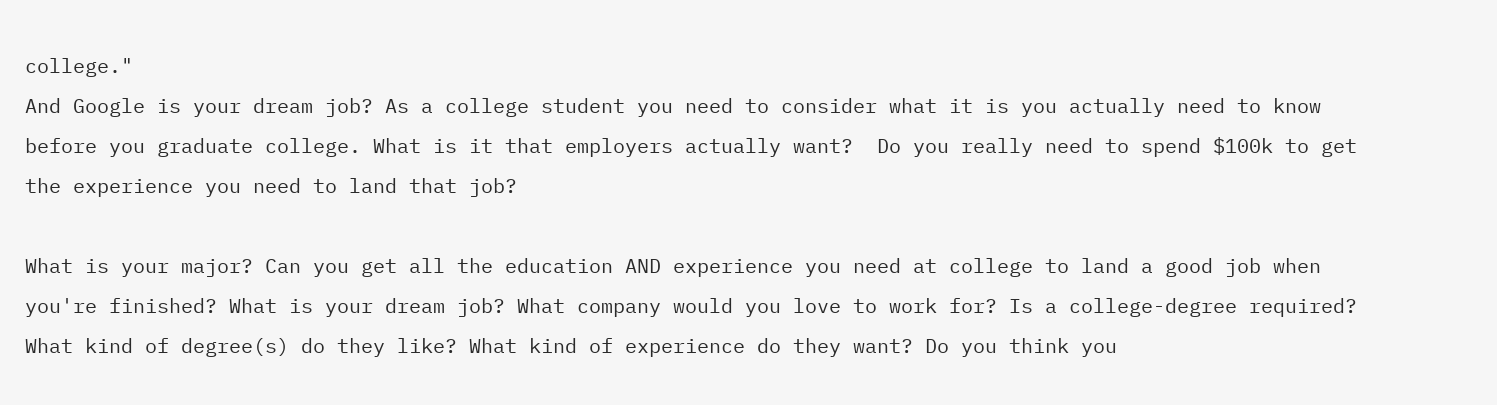college."
And Google is your dream job? As a college student you need to consider what it is you actually need to know before you graduate college. What is it that employers actually want?  Do you really need to spend $100k to get the experience you need to land that job?

What is your major? Can you get all the education AND experience you need at college to land a good job when you're finished? What is your dream job? What company would you love to work for? Is a college-degree required? What kind of degree(s) do they like? What kind of experience do they want? Do you think you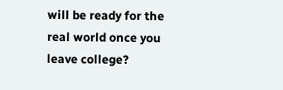will be ready for the real world once you leave college?